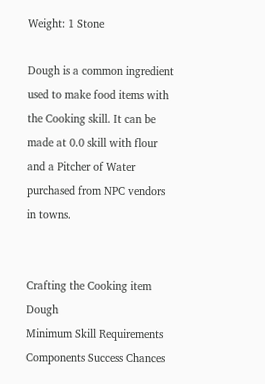Weight: 1 Stone

Dough is a common ingredient used to make food items with the Cooking skill. It can be made at 0.0 skill with flour and a Pitcher of Water purchased from NPC vendors in towns.


Crafting the Cooking item Dough
Minimum Skill Requirements Components Success Chances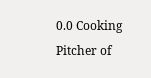0.0 Cooking
Pitcher of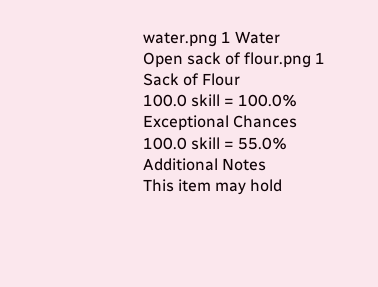water.png 1 Water
Open sack of flour.png 1 Sack of Flour
100.0 skill = 100.0%
Exceptional Chances
100.0 skill = 55.0%
Additional Notes
This item may hold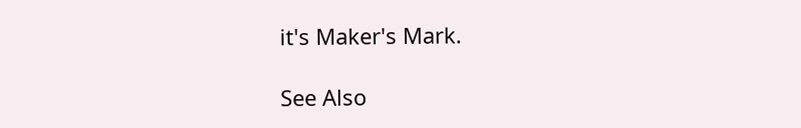it's Maker's Mark.

See Also